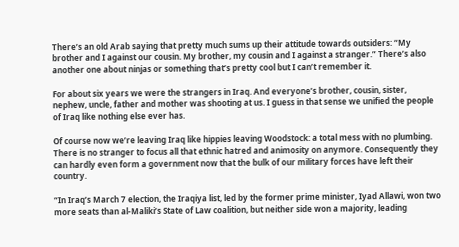There’s an old Arab saying that pretty much sums up their attitude towards outsiders: “My brother and I against our cousin. My brother, my cousin and I against a stranger.” There’s also another one about ninjas or something that’s pretty cool but I can’t remember it.

For about six years we were the strangers in Iraq. And everyone’s brother, cousin, sister, nephew, uncle, father and mother was shooting at us. I guess in that sense we unified the people of Iraq like nothing else ever has.

Of course now we’re leaving Iraq like hippies leaving Woodstock: a total mess with no plumbing. There is no stranger to focus all that ethnic hatred and animosity on anymore. Consequently they can hardly even form a government now that the bulk of our military forces have left their country.

“In Iraq’s March 7 election, the Iraqiya list, led by the former prime minister, Iyad Allawi, won two more seats than al-Maliki’s State of Law coalition, but neither side won a majority, leading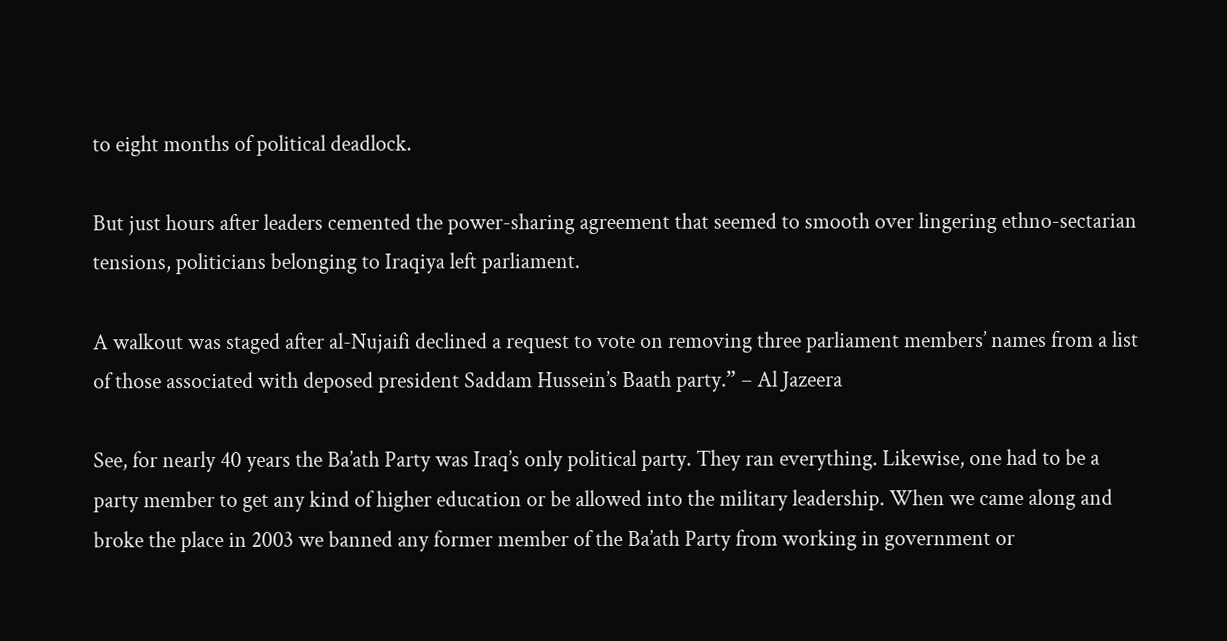to eight months of political deadlock.

But just hours after leaders cemented the power-sharing agreement that seemed to smooth over lingering ethno-sectarian tensions, politicians belonging to Iraqiya left parliament.

A walkout was staged after al-Nujaifi declined a request to vote on removing three parliament members’ names from a list of those associated with deposed president Saddam Hussein’s Baath party.” – Al Jazeera

See, for nearly 40 years the Ba’ath Party was Iraq’s only political party. They ran everything. Likewise, one had to be a party member to get any kind of higher education or be allowed into the military leadership. When we came along and broke the place in 2003 we banned any former member of the Ba’ath Party from working in government or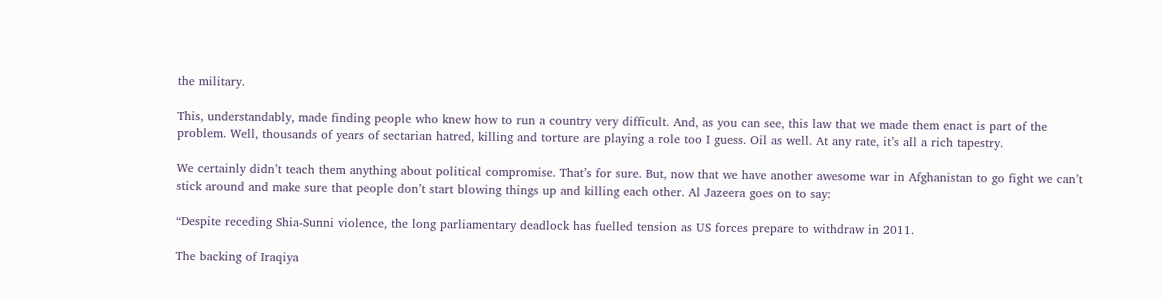the military.

This, understandably, made finding people who knew how to run a country very difficult. And, as you can see, this law that we made them enact is part of the problem. Well, thousands of years of sectarian hatred, killing and torture are playing a role too I guess. Oil as well. At any rate, it’s all a rich tapestry.

We certainly didn’t teach them anything about political compromise. That’s for sure. But, now that we have another awesome war in Afghanistan to go fight we can’t stick around and make sure that people don’t start blowing things up and killing each other. Al Jazeera goes on to say:

“Despite receding Shia-Sunni violence, the long parliamentary deadlock has fuelled tension as US forces prepare to withdraw in 2011.

The backing of Iraqiya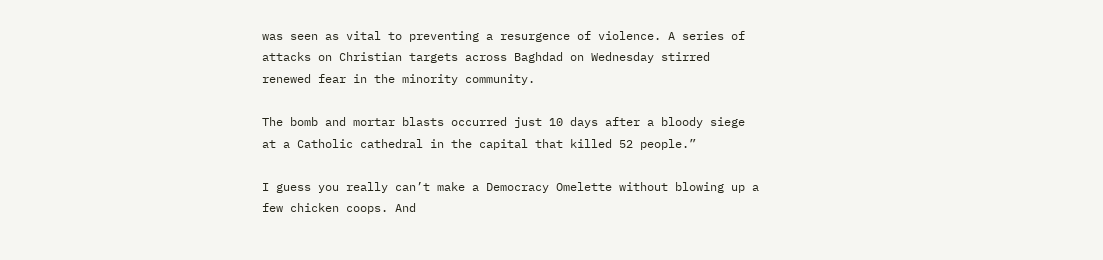was seen as vital to preventing a resurgence of violence. A series of attacks on Christian targets across Baghdad on Wednesday stirred renewed fear in the minority community.

The bomb and mortar blasts occurred just 10 days after a bloody siege at a Catholic cathedral in the capital that killed 52 people.”

I guess you really can’t make a Democracy Omelette without blowing up a few chicken coops. And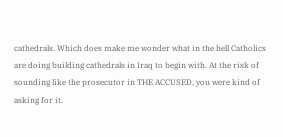cathedrals. Which does make me wonder what in the hell Catholics are doing building cathedrals in Iraq to begin with. At the risk of sounding like the prosecutor in THE ACCUSED, you were kind of asking for it.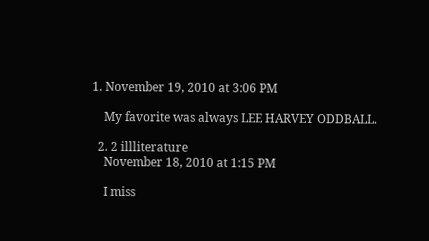1. November 19, 2010 at 3:06 PM

    My favorite was always LEE HARVEY ODDBALL.

  2. 2 illliterature
    November 18, 2010 at 1:15 PM

    I miss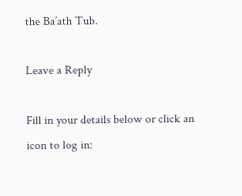the Ba’ath Tub.

Leave a Reply

Fill in your details below or click an icon to log in: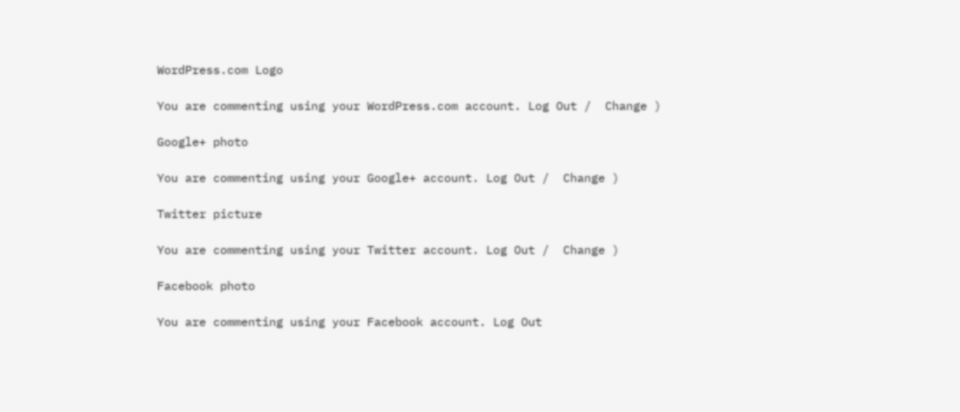WordPress.com Logo

You are commenting using your WordPress.com account. Log Out /  Change )

Google+ photo

You are commenting using your Google+ account. Log Out /  Change )

Twitter picture

You are commenting using your Twitter account. Log Out /  Change )

Facebook photo

You are commenting using your Facebook account. Log Out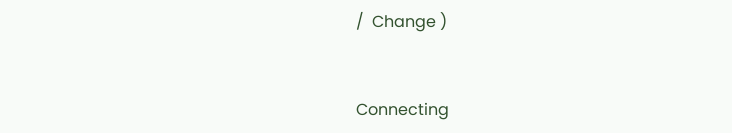/  Change )


Connecting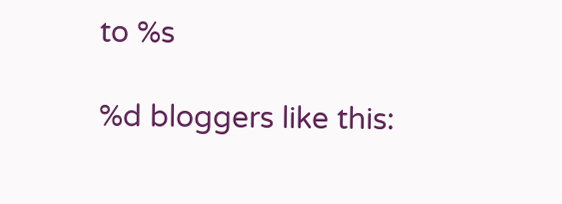to %s

%d bloggers like this: